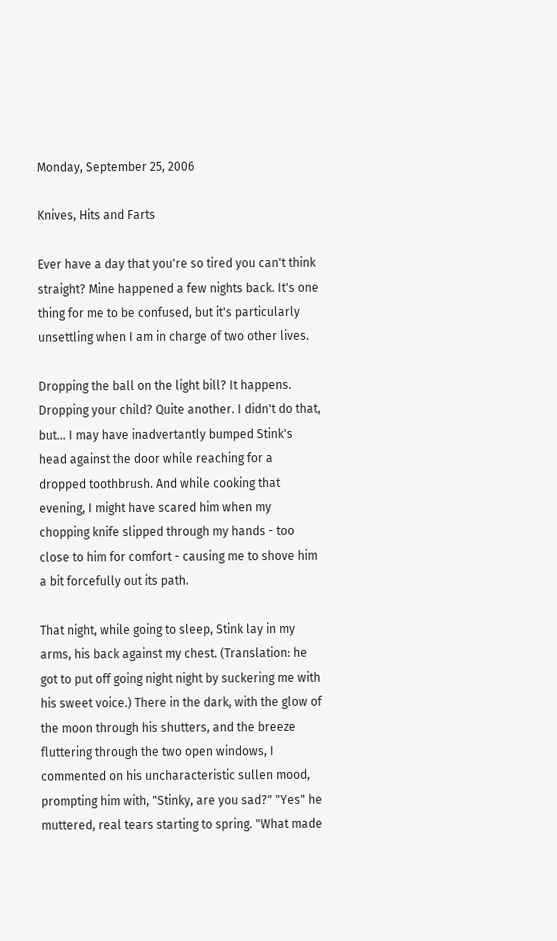Monday, September 25, 2006

Knives, Hits and Farts

Ever have a day that you're so tired you can't think straight? Mine happened a few nights back. It's one thing for me to be confused, but it's particularly unsettling when I am in charge of two other lives.

Dropping the ball on the light bill? It happens. Dropping your child? Quite another. I didn't do that, but... I may have inadvertantly bumped Stink's head against the door while reaching for a dropped toothbrush. And while cooking that evening, I might have scared him when my chopping knife slipped through my hands - too close to him for comfort - causing me to shove him a bit forcefully out its path.

That night, while going to sleep, Stink lay in my arms, his back against my chest. (Translation: he got to put off going night night by suckering me with his sweet voice.) There in the dark, with the glow of the moon through his shutters, and the breeze fluttering through the two open windows, I commented on his uncharacteristic sullen mood, prompting him with, "Stinky, are you sad?" "Yes" he muttered, real tears starting to spring. "What made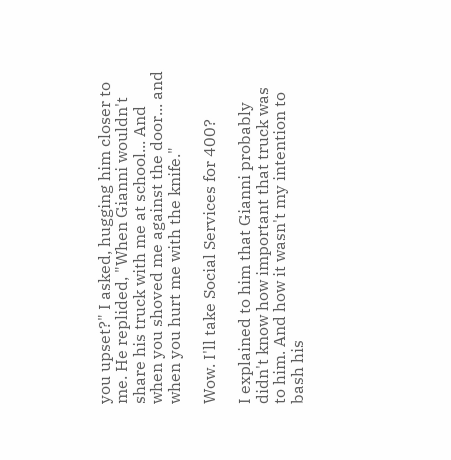you upset?" I asked, hugging him closer to me. He replided, "When Gianni wouldn't share his truck with me at school... And when you shoved me against the door... and when you hurt me with the knife."

Wow. I'll take Social Services for 400?

I explained to him that Gianni probably didn't know how important that truck was to him. And how it wasn't my intention to bash his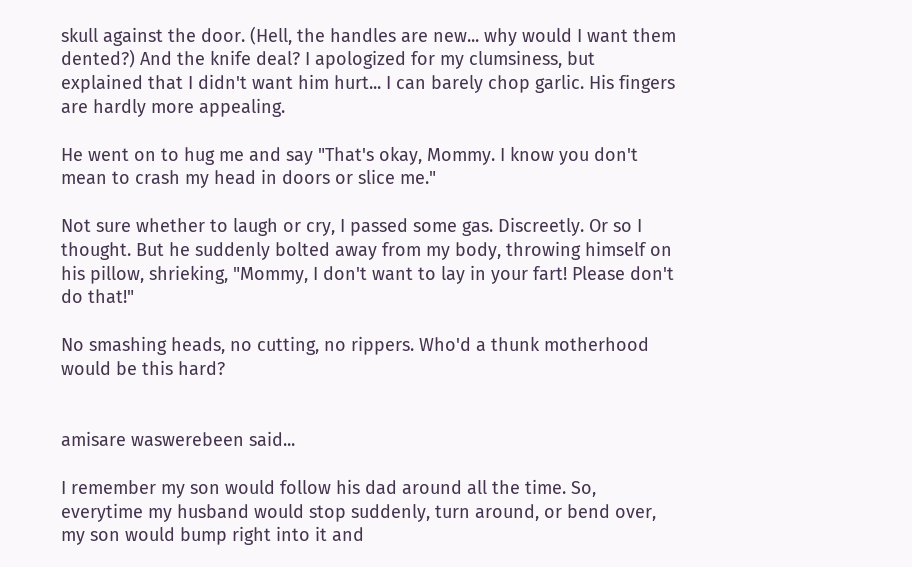skull against the door. (Hell, the handles are new... why would I want them dented?) And the knife deal? I apologized for my clumsiness, but explained that I didn't want him hurt... I can barely chop garlic. His fingers are hardly more appealing.

He went on to hug me and say "That's okay, Mommy. I know you don't mean to crash my head in doors or slice me."

Not sure whether to laugh or cry, I passed some gas. Discreetly. Or so I thought. But he suddenly bolted away from my body, throwing himself on his pillow, shrieking, "Mommy, I don't want to lay in your fart! Please don't do that!"

No smashing heads, no cutting, no rippers. Who'd a thunk motherhood would be this hard?


amisare waswerebeen said...

I remember my son would follow his dad around all the time. So, everytime my husband would stop suddenly, turn around, or bend over, my son would bump right into it and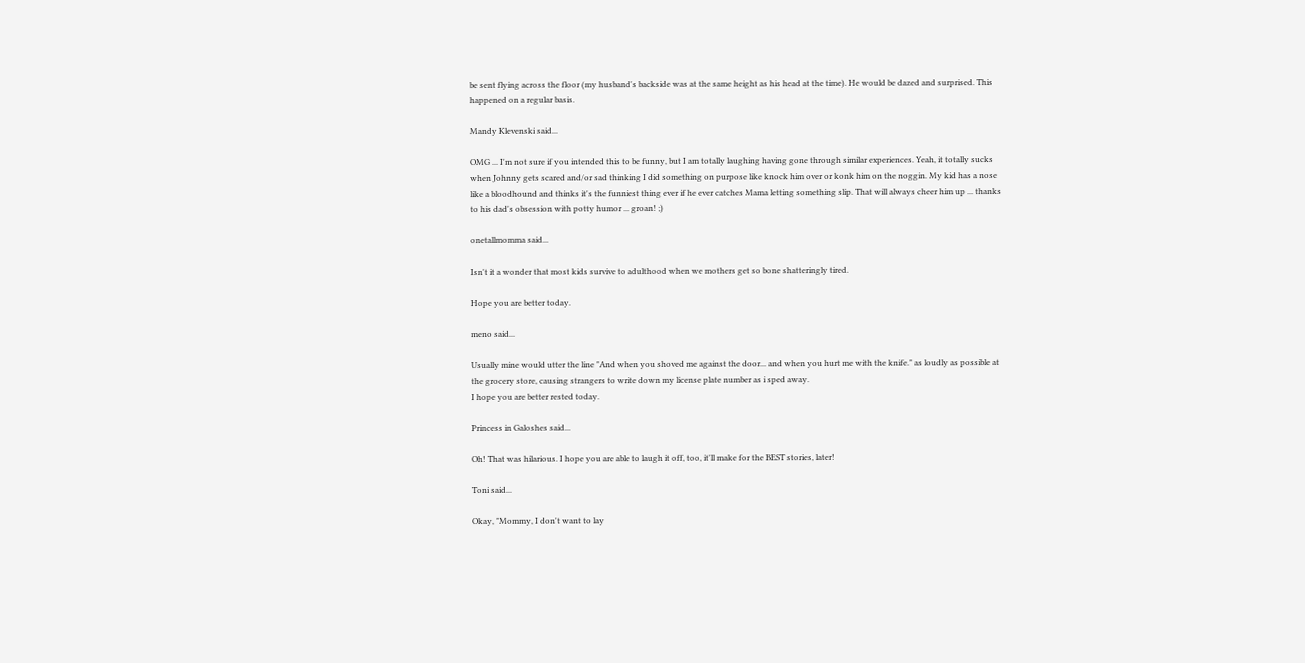be sent flying across the floor (my husband's backside was at the same height as his head at the time). He would be dazed and surprised. This happened on a regular basis.

Mandy Klevenski said...

OMG ... I'm not sure if you intended this to be funny, but I am totally laughing having gone through similar experiences. Yeah, it totally sucks when Johnny gets scared and/or sad thinking I did something on purpose like knock him over or konk him on the noggin. My kid has a nose like a bloodhound and thinks it's the funniest thing ever if he ever catches Mama letting something slip. That will always cheer him up ... thanks to his dad's obsession with potty humor ... groan! ;)

onetallmomma said...

Isn't it a wonder that most kids survive to adulthood when we mothers get so bone shatteringly tired.

Hope you are better today.

meno said...

Usually mine would utter the line "And when you shoved me against the door... and when you hurt me with the knife." as loudly as possible at the grocery store, causing strangers to write down my license plate number as i sped away.
I hope you are better rested today.

Princess in Galoshes said...

Oh! That was hilarious. I hope you are able to laugh it off, too, it'll make for the BEST stories, later!

Toni said...

Okay, "Mommy, I don't want to lay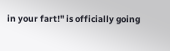in your fart!" is officially going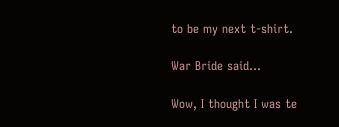to be my next t-shirt.

War Bride said...

Wow, I thought I was te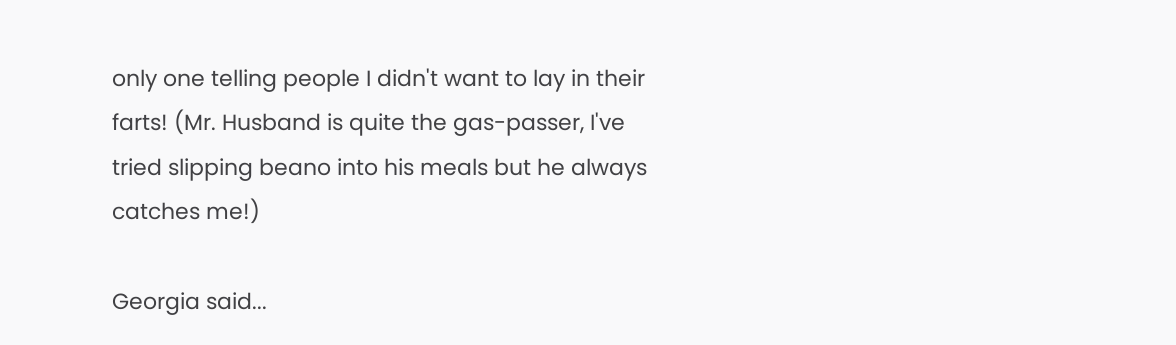only one telling people I didn't want to lay in their farts! (Mr. Husband is quite the gas-passer, I've tried slipping beano into his meals but he always catches me!)

Georgia said...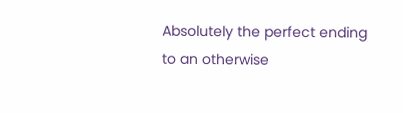Absolutely the perfect ending to an otherwise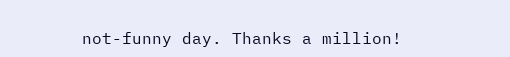not-funny day. Thanks a million!